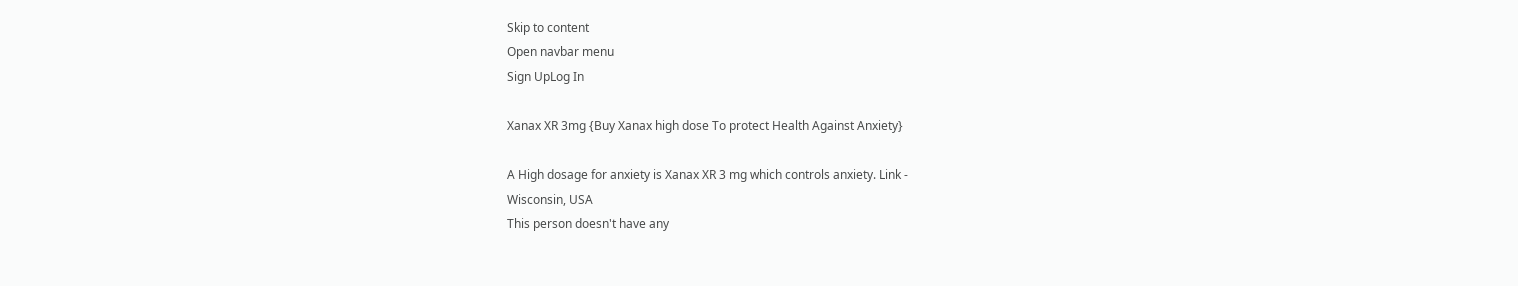Skip to content
Open navbar menu
Sign UpLog In

Xanax XR 3mg {Buy Xanax high dose To protect Health Against Anxiety}

A High dosage for anxiety is Xanax XR 3 mg which controls anxiety. Link -
Wisconsin, USA
This person doesn't have any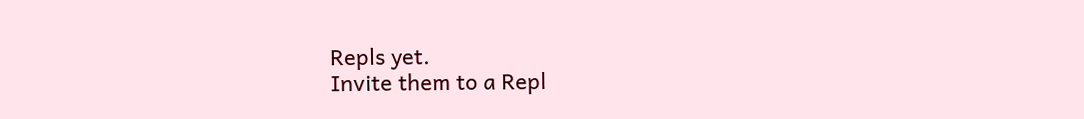Repls yet.
Invite them to a Repl